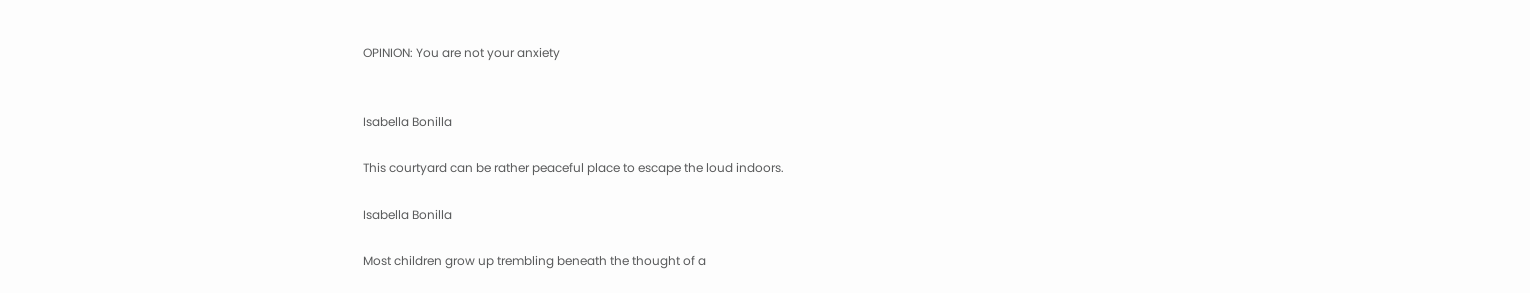OPINION: You are not your anxiety


Isabella Bonilla

This courtyard can be rather peaceful place to escape the loud indoors.

Isabella Bonilla

Most children grow up trembling beneath the thought of a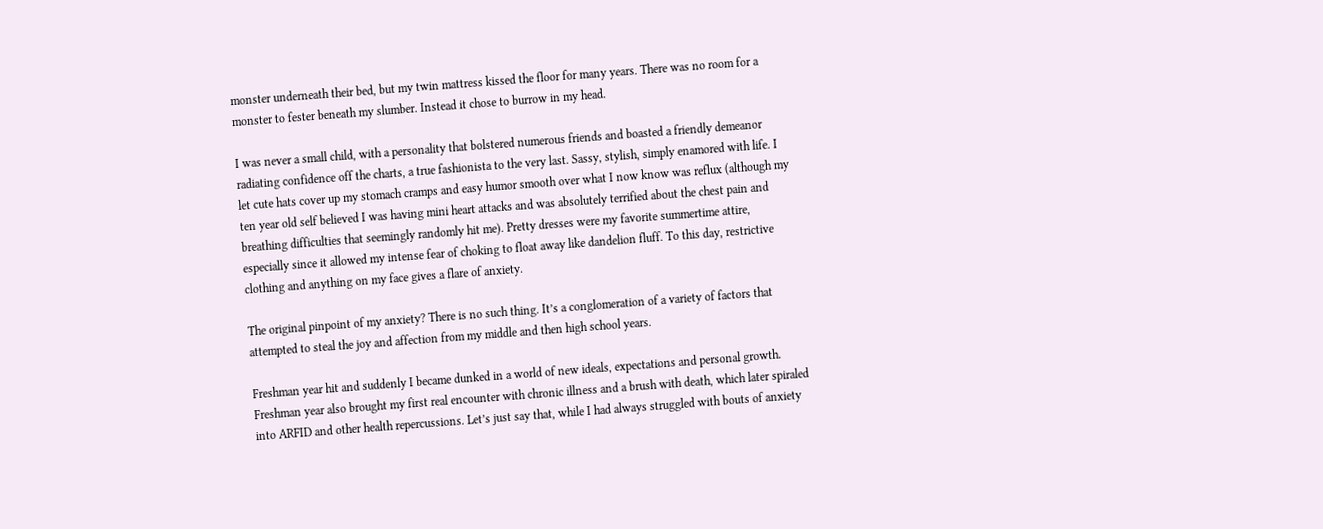monster underneath their bed, but my twin mattress kissed the floor for many years. There was no room for a monster to fester beneath my slumber. Instead it chose to burrow in my head.

I was never a small child, with a personality that bolstered numerous friends and boasted a friendly demeanor radiating confidence off the charts, a true fashionista to the very last. Sassy, stylish, simply enamored with life. I let cute hats cover up my stomach cramps and easy humor smooth over what I now know was reflux (although my ten year old self believed I was having mini heart attacks and was absolutely terrified about the chest pain and breathing difficulties that seemingly randomly hit me). Pretty dresses were my favorite summertime attire, especially since it allowed my intense fear of choking to float away like dandelion fluff. To this day, restrictive clothing and anything on my face gives a flare of anxiety.

The original pinpoint of my anxiety? There is no such thing. It’s a conglomeration of a variety of factors that attempted to steal the joy and affection from my middle and then high school years.

Freshman year hit and suddenly I became dunked in a world of new ideals, expectations and personal growth. Freshman year also brought my first real encounter with chronic illness and a brush with death, which later spiraled into ARFID and other health repercussions. Let’s just say that, while I had always struggled with bouts of anxiety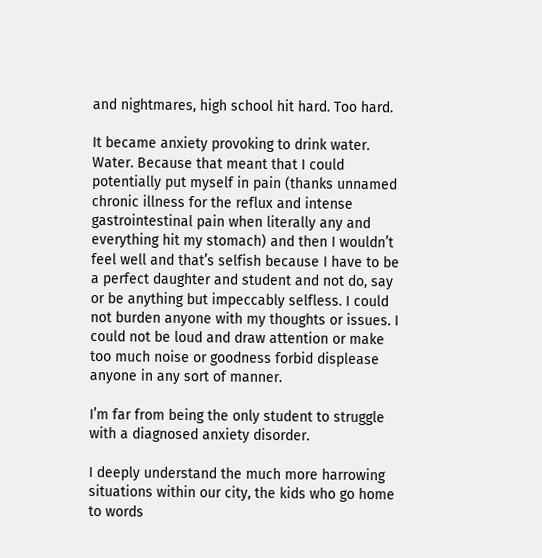and nightmares, high school hit hard. Too hard.

It became anxiety provoking to drink water. Water. Because that meant that I could potentially put myself in pain (thanks unnamed chronic illness for the reflux and intense gastrointestinal pain when literally any and everything hit my stomach) and then I wouldn’t feel well and that’s selfish because I have to be a perfect daughter and student and not do, say or be anything but impeccably selfless. I could not burden anyone with my thoughts or issues. I could not be loud and draw attention or make too much noise or goodness forbid displease anyone in any sort of manner.

I’m far from being the only student to struggle with a diagnosed anxiety disorder.

I deeply understand the much more harrowing situations within our city, the kids who go home to words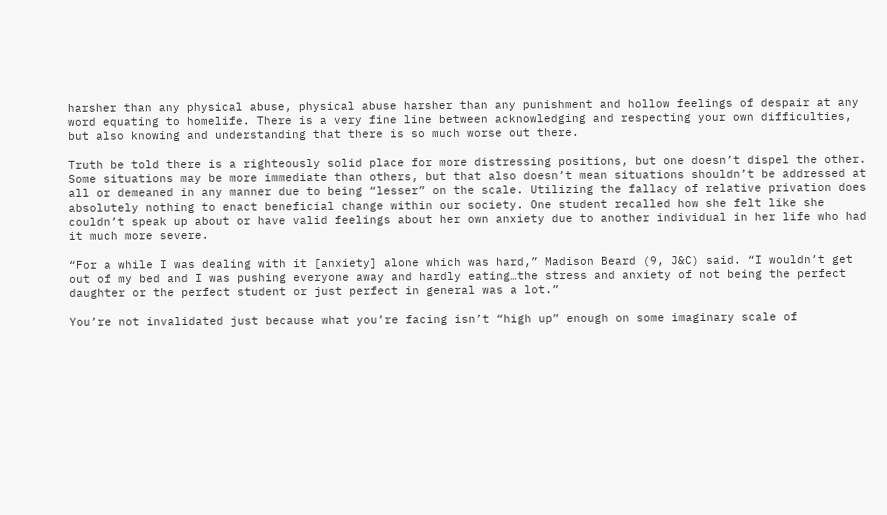harsher than any physical abuse, physical abuse harsher than any punishment and hollow feelings of despair at any word equating to homelife. There is a very fine line between acknowledging and respecting your own difficulties, but also knowing and understanding that there is so much worse out there.

Truth be told there is a righteously solid place for more distressing positions, but one doesn’t dispel the other. Some situations may be more immediate than others, but that also doesn’t mean situations shouldn’t be addressed at all or demeaned in any manner due to being “lesser” on the scale. Utilizing the fallacy of relative privation does absolutely nothing to enact beneficial change within our society. One student recalled how she felt like she couldn’t speak up about or have valid feelings about her own anxiety due to another individual in her life who had it much more severe.

“For a while I was dealing with it [anxiety] alone which was hard,” Madison Beard (9, J&C) said. “I wouldn’t get out of my bed and I was pushing everyone away and hardly eating…the stress and anxiety of not being the perfect daughter or the perfect student or just perfect in general was a lot.”

You’re not invalidated just because what you’re facing isn’t “high up” enough on some imaginary scale of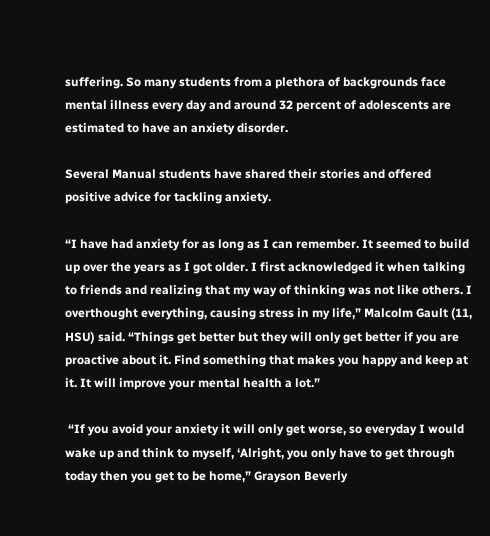suffering. So many students from a plethora of backgrounds face mental illness every day and around 32 percent of adolescents are estimated to have an anxiety disorder.

Several Manual students have shared their stories and offered positive advice for tackling anxiety.

“I have had anxiety for as long as I can remember. It seemed to build up over the years as I got older. I first acknowledged it when talking to friends and realizing that my way of thinking was not like others. I overthought everything, causing stress in my life,” Malcolm Gault (11, HSU) said. “Things get better but they will only get better if you are proactive about it. Find something that makes you happy and keep at it. It will improve your mental health a lot.”

 “If you avoid your anxiety it will only get worse, so everyday I would wake up and think to myself, ‘Alright, you only have to get through today then you get to be home,” Grayson Beverly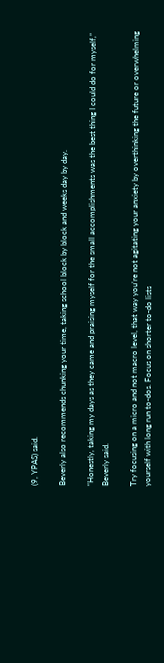(9, YPAS) said.

Beverly also recommends chunking your time, taking school block by block and weeks day by day.

“Honestly, taking my days as they came and praising myself for the small accomplishments was the best thing I could do for myself,” Beverly said.

Try focusing on a micro and not macro level, that way you’re not agitating your anxiety by overthinking the future or overwhelming yourself with long run to-dos. Focus on shorter to-do lists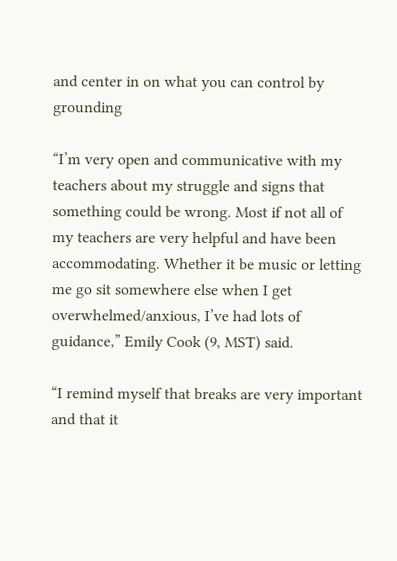and center in on what you can control by grounding

“I’m very open and communicative with my teachers about my struggle and signs that something could be wrong. Most if not all of my teachers are very helpful and have been accommodating. Whether it be music or letting me go sit somewhere else when I get overwhelmed/anxious, I’ve had lots of guidance,” Emily Cook (9, MST) said.

“I remind myself that breaks are very important and that it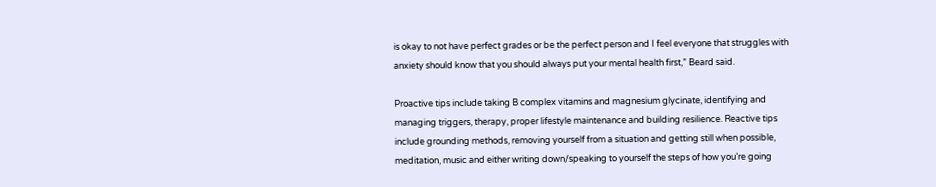is okay to not have perfect grades or be the perfect person and I feel everyone that struggles with anxiety should know that you should always put your mental health first,” Beard said.

Proactive tips include taking B complex vitamins and magnesium glycinate, identifying and managing triggers, therapy, proper lifestyle maintenance and building resilience. Reactive tips include grounding methods, removing yourself from a situation and getting still when possible, meditation, music and either writing down/speaking to yourself the steps of how you’re going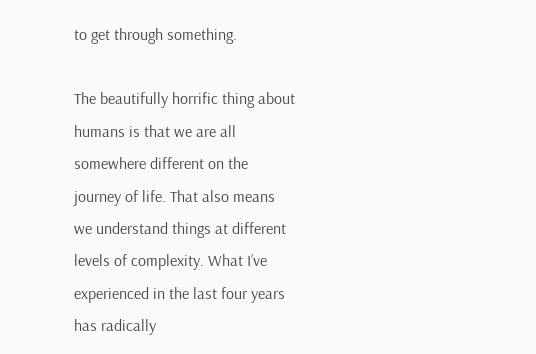to get through something.

The beautifully horrific thing about humans is that we are all somewhere different on the journey of life. That also means we understand things at different levels of complexity. What I’ve experienced in the last four years has radically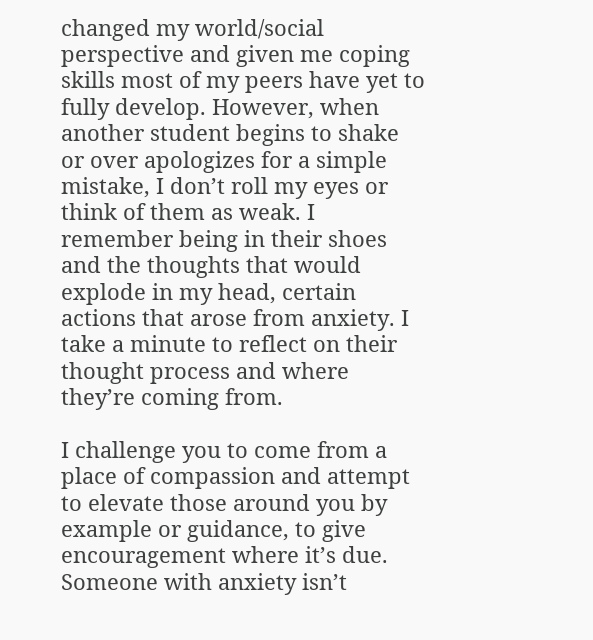changed my world/social perspective and given me coping skills most of my peers have yet to fully develop. However, when another student begins to shake or over apologizes for a simple mistake, I don’t roll my eyes or think of them as weak. I remember being in their shoes and the thoughts that would explode in my head, certain actions that arose from anxiety. I take a minute to reflect on their thought process and where they’re coming from.

I challenge you to come from a place of compassion and attempt to elevate those around you by example or guidance, to give encouragement where it’s due. Someone with anxiety isn’t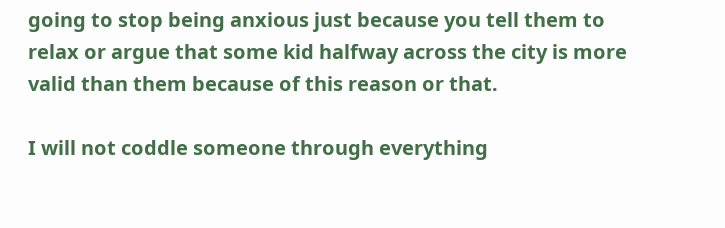going to stop being anxious just because you tell them to relax or argue that some kid halfway across the city is more valid than them because of this reason or that.

I will not coddle someone through everything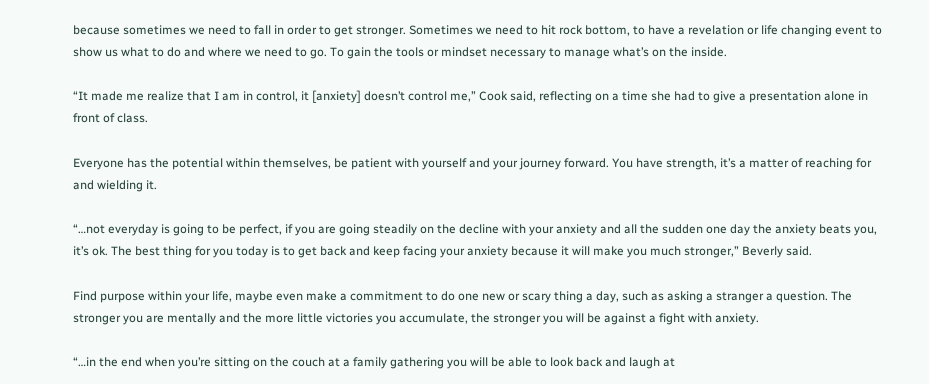because sometimes we need to fall in order to get stronger. Sometimes we need to hit rock bottom, to have a revelation or life changing event to show us what to do and where we need to go. To gain the tools or mindset necessary to manage what’s on the inside.

“It made me realize that I am in control, it [anxiety] doesn’t control me,” Cook said, reflecting on a time she had to give a presentation alone in front of class.

Everyone has the potential within themselves, be patient with yourself and your journey forward. You have strength, it’s a matter of reaching for and wielding it.

“…not everyday is going to be perfect, if you are going steadily on the decline with your anxiety and all the sudden one day the anxiety beats you, it’s ok. The best thing for you today is to get back and keep facing your anxiety because it will make you much stronger,” Beverly said.

Find purpose within your life, maybe even make a commitment to do one new or scary thing a day, such as asking a stranger a question. The stronger you are mentally and the more little victories you accumulate, the stronger you will be against a fight with anxiety.

“…in the end when you’re sitting on the couch at a family gathering you will be able to look back and laugh at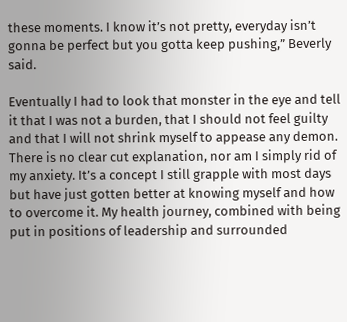these moments. I know it’s not pretty, everyday isn’t gonna be perfect but you gotta keep pushing,” Beverly said.

Eventually I had to look that monster in the eye and tell it that I was not a burden, that I should not feel guilty and that I will not shrink myself to appease any demon. There is no clear cut explanation, nor am I simply rid of my anxiety. It’s a concept I still grapple with most days but have just gotten better at knowing myself and how to overcome it. My health journey, combined with being put in positions of leadership and surrounded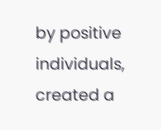by positive individuals, created a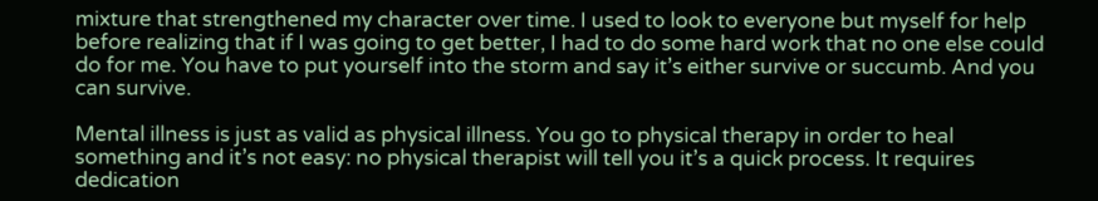mixture that strengthened my character over time. I used to look to everyone but myself for help before realizing that if I was going to get better, I had to do some hard work that no one else could do for me. You have to put yourself into the storm and say it’s either survive or succumb. And you can survive.

Mental illness is just as valid as physical illness. You go to physical therapy in order to heal something and it’s not easy: no physical therapist will tell you it’s a quick process. It requires dedication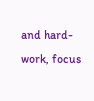and hard-work, focus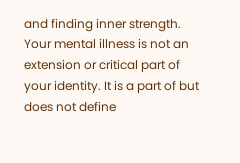and finding inner strength. Your mental illness is not an extension or critical part of your identity. It is a part of but does not define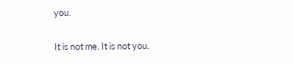you.

It is not me. It is not you.